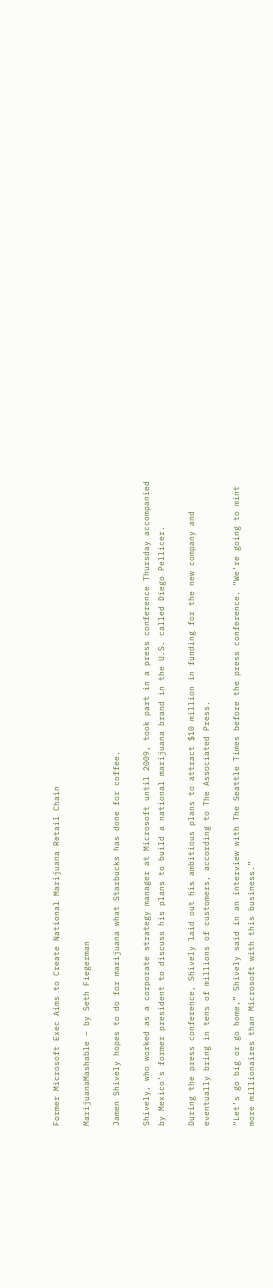Former Microsoft Exec Aims to Create National Marijuana Retail Chain

MarijuanaMashable – by Seth Fiegerman

Jamen Shively hopes to do for marijuana what Starbucks has done for coffee.

Shively, who worked as a corporate strategy manager at Microsoft until 2009, took part in a press conference Thursday accompanied by Mexico’s former president to discuss his plans to build a national marijuana brand in the U.S. called Diego Pellicer.

During the press conference, Shively laid out his ambitious plans to attract $10 million in funding for the new company and eventually bring in tens of millions of customers, according to The Associated Press.

“Let’s go big or go home,” Shively said in an interview with The Seattle Times before the press conference. “We’re going to mint more millionaires than Microsoft with this business.”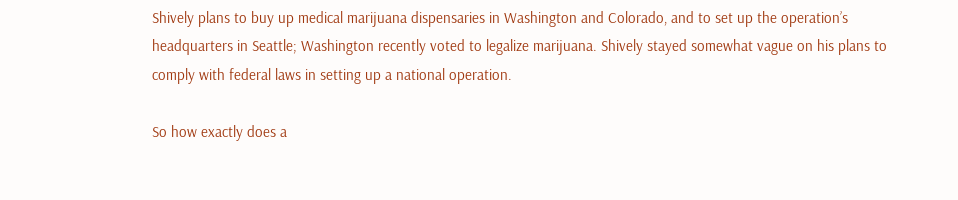Shively plans to buy up medical marijuana dispensaries in Washington and Colorado, and to set up the operation’s headquarters in Seattle; Washington recently voted to legalize marijuana. Shively stayed somewhat vague on his plans to comply with federal laws in setting up a national operation.

So how exactly does a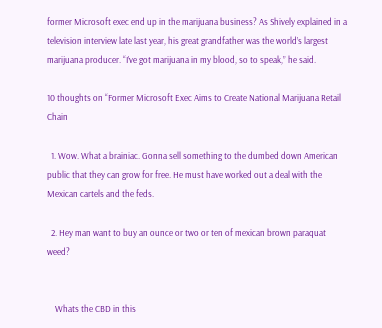former Microsoft exec end up in the marijuana business? As Shively explained in a television interview late last year, his great grandfather was the world’s largest marijuana producer. “I’ve got marijuana in my blood, so to speak,” he said.

10 thoughts on “Former Microsoft Exec Aims to Create National Marijuana Retail Chain

  1. Wow. What a brainiac. Gonna sell something to the dumbed down American public that they can grow for free. He must have worked out a deal with the Mexican cartels and the feds.

  2. Hey man want to buy an ounce or two or ten of mexican brown paraquat weed?


    Whats the CBD in this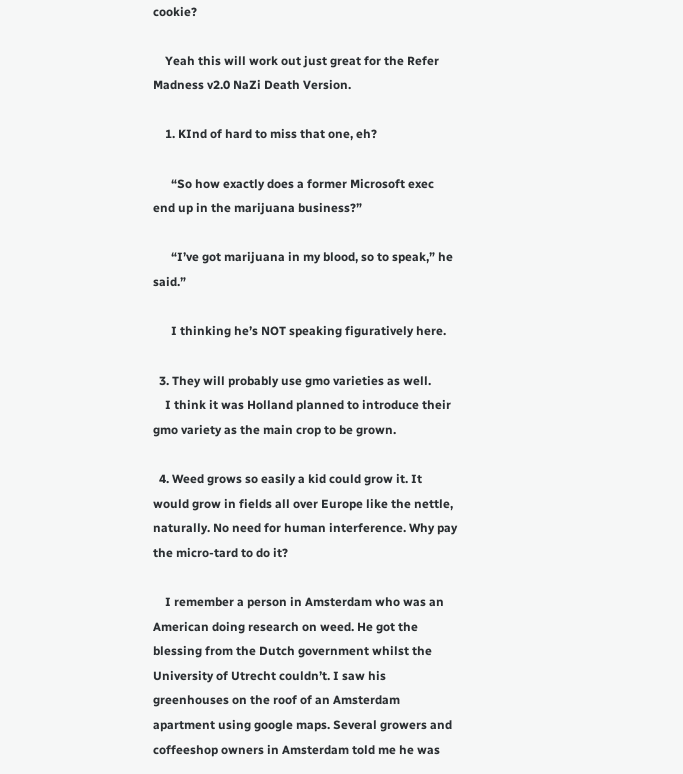cookie?

    Yeah this will work out just great for the Refer Madness v2.0 NaZi Death Version.

    1. KInd of hard to miss that one, eh?

      “So how exactly does a former Microsoft exec end up in the marijuana business?”

      “I’ve got marijuana in my blood, so to speak,” he said.”

      I thinking he’s NOT speaking figuratively here.

  3. They will probably use gmo varieties as well.
    I think it was Holland planned to introduce their gmo variety as the main crop to be grown.

  4. Weed grows so easily a kid could grow it. It would grow in fields all over Europe like the nettle, naturally. No need for human interference. Why pay the micro-tard to do it?

    I remember a person in Amsterdam who was an American doing research on weed. He got the blessing from the Dutch government whilst the University of Utrecht couldn’t. I saw his greenhouses on the roof of an Amsterdam apartment using google maps. Several growers and coffeeshop owners in Amsterdam told me he was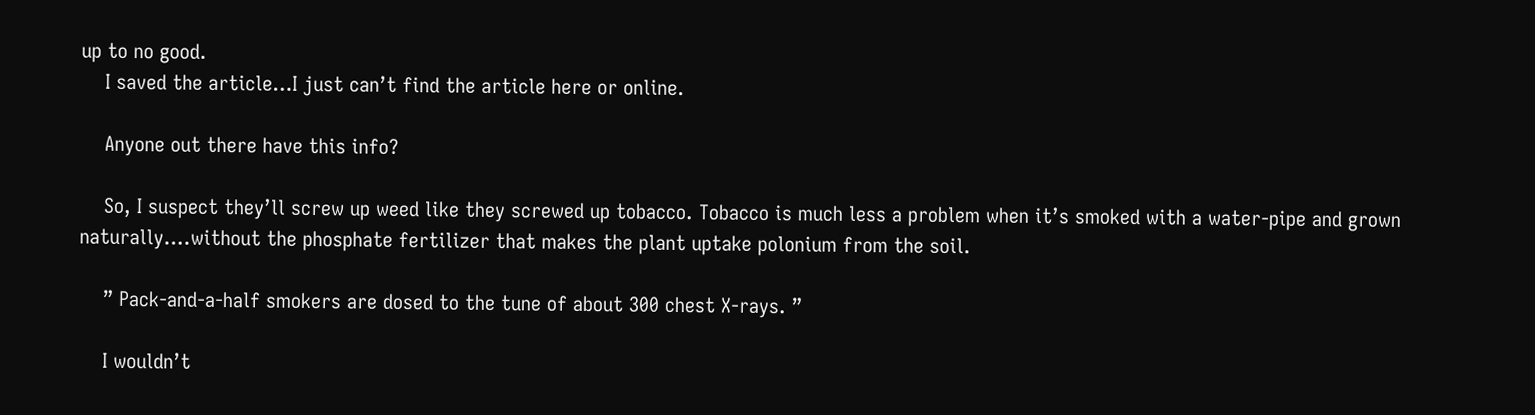up to no good.
    I saved the article…I just can’t find the article here or online.

    Anyone out there have this info?

    So, I suspect they’ll screw up weed like they screwed up tobacco. Tobacco is much less a problem when it’s smoked with a water-pipe and grown naturally….without the phosphate fertilizer that makes the plant uptake polonium from the soil.

    ” Pack-and-a-half smokers are dosed to the tune of about 300 chest X-rays. ”

    I wouldn’t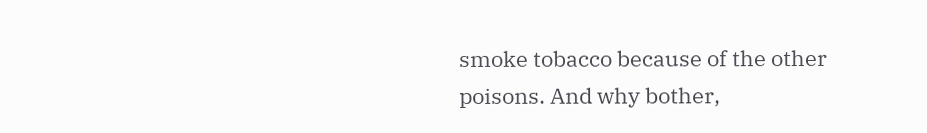smoke tobacco because of the other poisons. And why bother,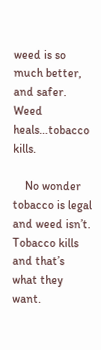weed is so much better, and safer. Weed heals…tobacco kills.

    No wonder tobacco is legal and weed isn’t. Tobacco kills and that’s what they want.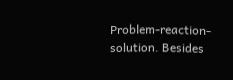Problem-reaction-solution. Besides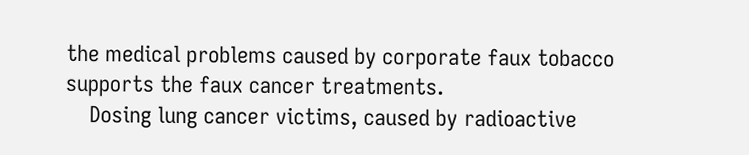the medical problems caused by corporate faux tobacco supports the faux cancer treatments.
    Dosing lung cancer victims, caused by radioactive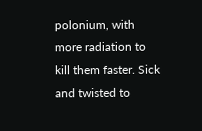polonium, with more radiation to kill them faster. Sick and twisted to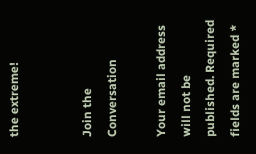the extreme!


Join the Conversation

Your email address will not be published. Required fields are marked *